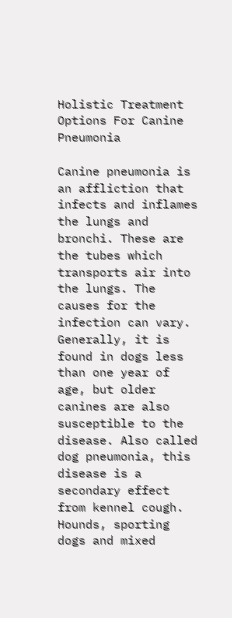Holistic Treatment Options For Canine Pneumonia

Canine pneumonia is an affliction that infects and inflames the lungs and bronchi. These are the tubes which transports air into the lungs. The causes for the infection can vary. Generally, it is found in dogs less than one year of age, but older canines are also susceptible to the disease. Also called dog pneumonia, this disease is a secondary effect from kennel cough. Hounds, sporting dogs and mixed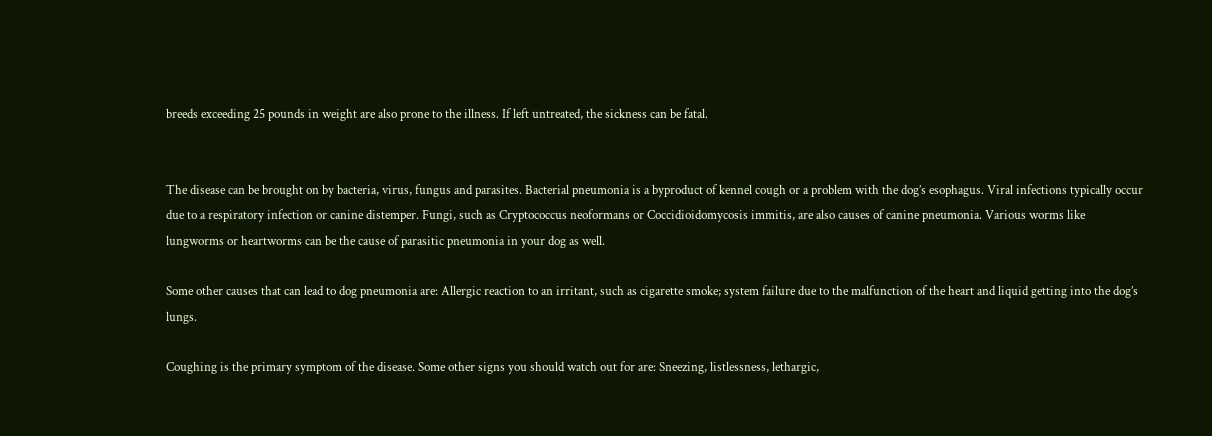breeds exceeding 25 pounds in weight are also prone to the illness. If left untreated, the sickness can be fatal.


The disease can be brought on by bacteria, virus, fungus and parasites. Bacterial pneumonia is a byproduct of kennel cough or a problem with the dog’s esophagus. Viral infections typically occur due to a respiratory infection or canine distemper. Fungi, such as Cryptococcus neoformans or Coccidioidomycosis immitis, are also causes of canine pneumonia. Various worms like lungworms or heartworms can be the cause of parasitic pneumonia in your dog as well.

Some other causes that can lead to dog pneumonia are: Allergic reaction to an irritant, such as cigarette smoke; system failure due to the malfunction of the heart and liquid getting into the dog’s lungs.

Coughing is the primary symptom of the disease. Some other signs you should watch out for are: Sneezing, listlessness, lethargic,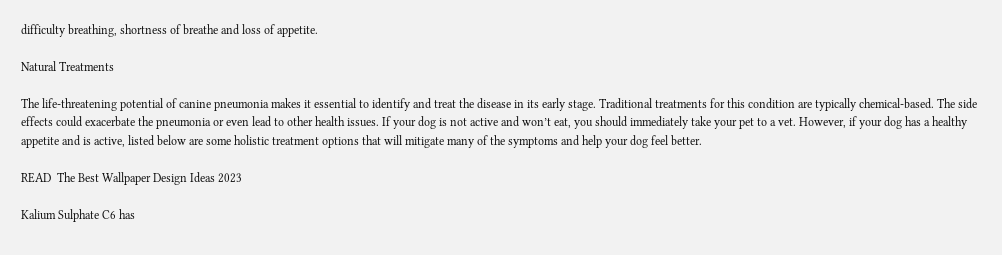difficulty breathing, shortness of breathe and loss of appetite.

Natural Treatments

The life-threatening potential of canine pneumonia makes it essential to identify and treat the disease in its early stage. Traditional treatments for this condition are typically chemical-based. The side effects could exacerbate the pneumonia or even lead to other health issues. If your dog is not active and won’t eat, you should immediately take your pet to a vet. However, if your dog has a healthy appetite and is active, listed below are some holistic treatment options that will mitigate many of the symptoms and help your dog feel better.

READ  The Best Wallpaper Design Ideas 2023

Kalium Sulphate C6 has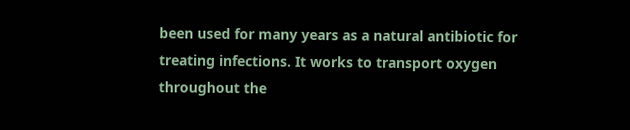been used for many years as a natural antibiotic for treating infections. It works to transport oxygen throughout the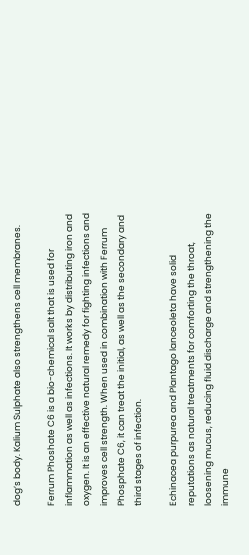dog’s body. Kalium Sulphate also strengthens cell membranes.

Ferrum Phoshate C6 is a bio-chemical salt that is used for inflammation as well as infections. It works by distributing iron and oxygen. It is an effective natural remedy for fighting infections and improves cell strength. When used in combination with Ferrum Phosphate C6, it can treat the initial, as well as the secondary and third stages of infection.

Echinacea purpurea and Plantago lanceoleta have solid reputations as natural treatments for comforting the throat, loosening mucus, reducing fluid discharge and strengthening the immune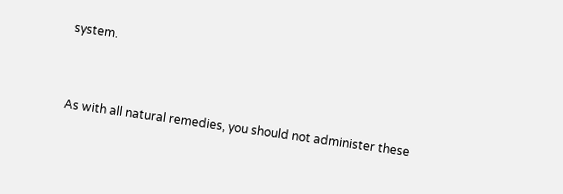system.


As with all natural remedies, you should not administer these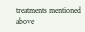treatments mentioned above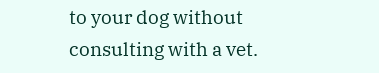to your dog without consulting with a vet.